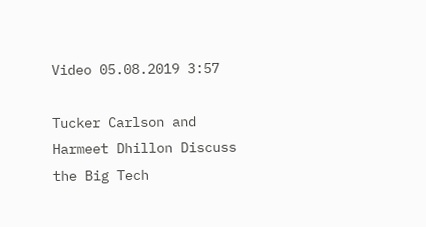Video 05.08.2019 3:57

Tucker Carlson and Harmeet Dhillon Discuss the Big Tech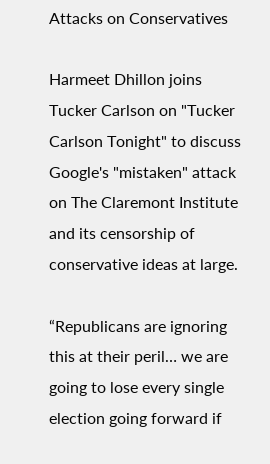Attacks on Conservatives

Harmeet Dhillon joins Tucker Carlson on "Tucker Carlson Tonight" to discuss Google's "mistaken" attack on The Claremont Institute and its censorship of conservative ideas at large.

“Republicans are ignoring this at their peril… we are going to lose every single election going forward if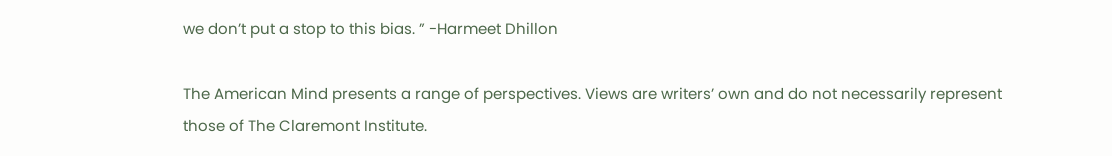we don’t put a stop to this bias. ” -Harmeet Dhillon

The American Mind presents a range of perspectives. Views are writers’ own and do not necessarily represent those of The Claremont Institute.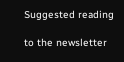Suggested reading

to the newsletter